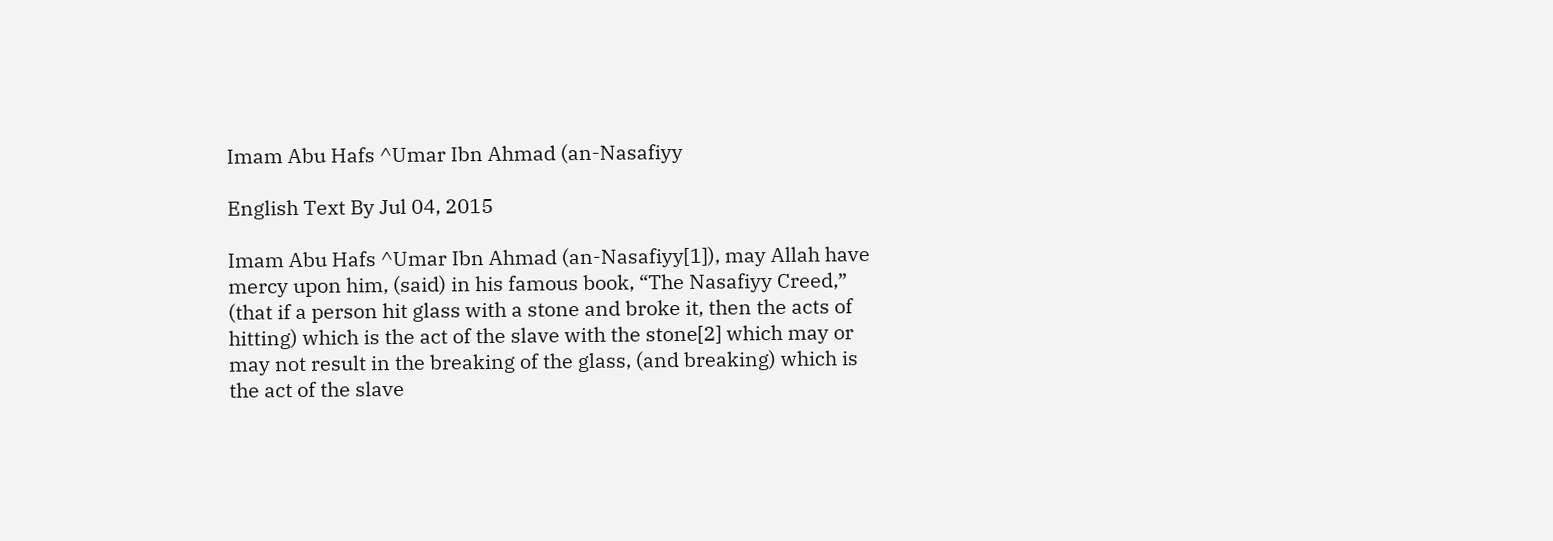Imam Abu Hafs ^Umar Ibn Ahmad (an-Nasafiyy

English Text By Jul 04, 2015

Imam Abu Hafs ^Umar Ibn Ahmad (an-Nasafiyy[1]), may Allah have mercy upon him, (said) in his famous book, “The Nasafiyy Creed,” (that if a person hit glass with a stone and broke it, then the acts of hitting) which is the act of the slave with the stone[2] which may or may not result in the breaking of the glass, (and breaking) which is the act of the slave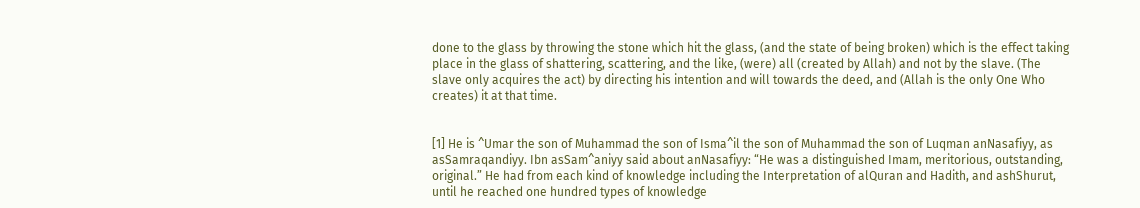done to the glass by throwing the stone which hit the glass, (and the state of being broken) which is the effect taking place in the glass of shattering, scattering, and the like, (were) all (created by Allah) and not by the slave. (The slave only acquires the act) by directing his intention and will towards the deed, and (Allah is the only One Who creates) it at that time.


[1] He is ^Umar the son of Muhammad the son of Isma^il the son of Muhammad the son of Luqman anNasafiyy, as asSamraqandiyy. Ibn asSam^aniyy said about anNasafiyy: “He was a distinguished Imam, meritorious, outstanding, original.” He had from each kind of knowledge including the Interpretation of alQuran and Hadith, and ashShurut, until he reached one hundred types of knowledge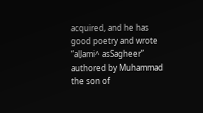acquired, and he has good poetry and wrote “alJami^ asSagheer” authored by Muhammad the son of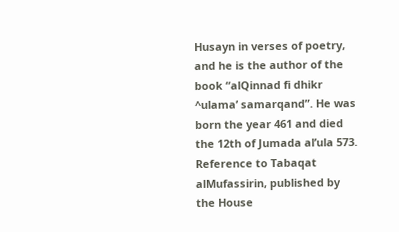Husayn in verses of poetry, and he is the author of the book “alQinnad fi dhikr ^ulama’ samarqand”. He was born the year 461 and died the 12th of Jumada al’ula 573. Reference to Tabaqat alMufassirin, published by the House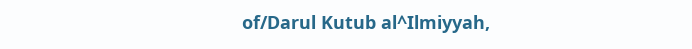of/Darul Kutub al^Ilmiyyah,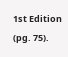1st Edition (pg. 75).